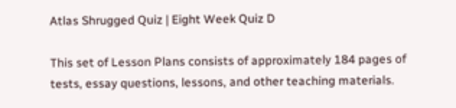Atlas Shrugged Quiz | Eight Week Quiz D

This set of Lesson Plans consists of approximately 184 pages of tests, essay questions, lessons, and other teaching materials.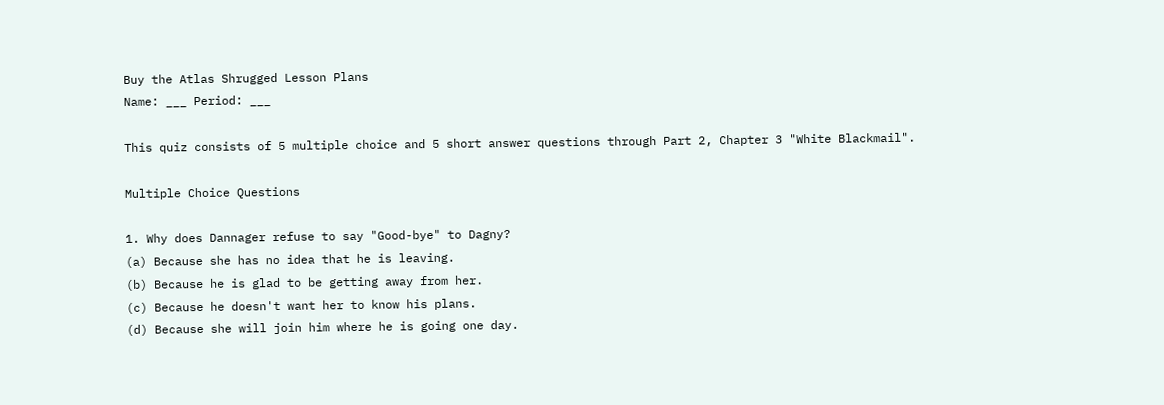Buy the Atlas Shrugged Lesson Plans
Name: ___ Period: ___

This quiz consists of 5 multiple choice and 5 short answer questions through Part 2, Chapter 3 "White Blackmail".

Multiple Choice Questions

1. Why does Dannager refuse to say "Good-bye" to Dagny?
(a) Because she has no idea that he is leaving.
(b) Because he is glad to be getting away from her.
(c) Because he doesn't want her to know his plans.
(d) Because she will join him where he is going one day.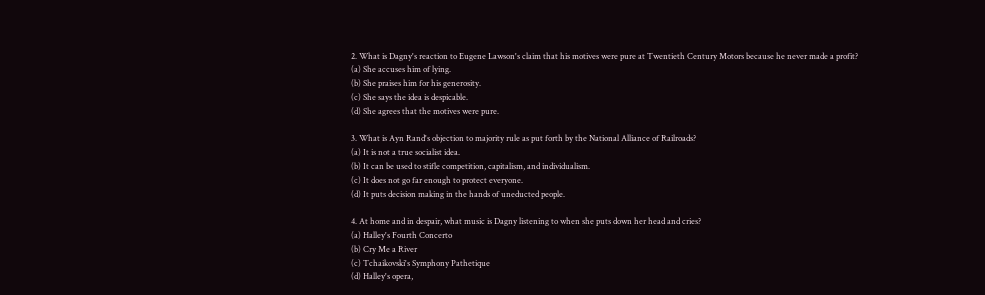2. What is Dagny's reaction to Eugene Lawson's claim that his motives were pure at Twentieth Century Motors because he never made a profit?
(a) She accuses him of lying.
(b) She praises him for his generosity.
(c) She says the idea is despicable.
(d) She agrees that the motives were pure.

3. What is Ayn Rand's objection to majority rule as put forth by the National Alliance of Railroads?
(a) It is not a true socialist idea.
(b) It can be used to stifle competition, capitalism, and individualism.
(c) It does not go far enough to protect everyone.
(d) It puts decision making in the hands of uneducted people.

4. At home and in despair, what music is Dagny listening to when she puts down her head and cries?
(a) Halley's Fourth Concerto
(b) Cry Me a River
(c) Tchaikovski's Symphony Pathetique
(d) Halley's opera,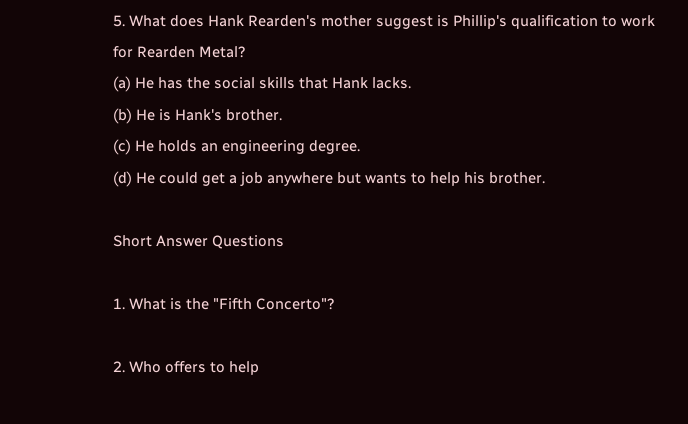5. What does Hank Rearden's mother suggest is Phillip's qualification to work for Rearden Metal?
(a) He has the social skills that Hank lacks.
(b) He is Hank's brother.
(c) He holds an engineering degree.
(d) He could get a job anywhere but wants to help his brother.

Short Answer Questions

1. What is the "Fifth Concerto"?

2. Who offers to help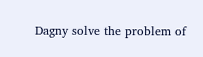Dagny solve the problem of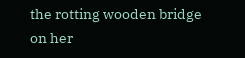the rotting wooden bridge on her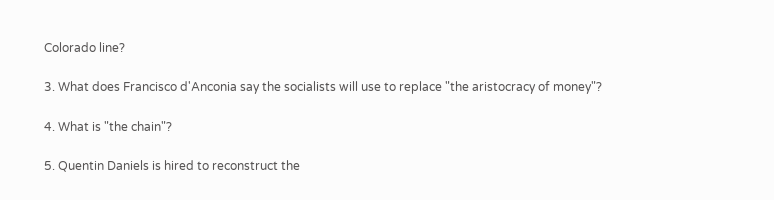Colorado line?

3. What does Francisco d'Anconia say the socialists will use to replace "the aristocracy of money"?

4. What is "the chain"?

5. Quentin Daniels is hired to reconstruct the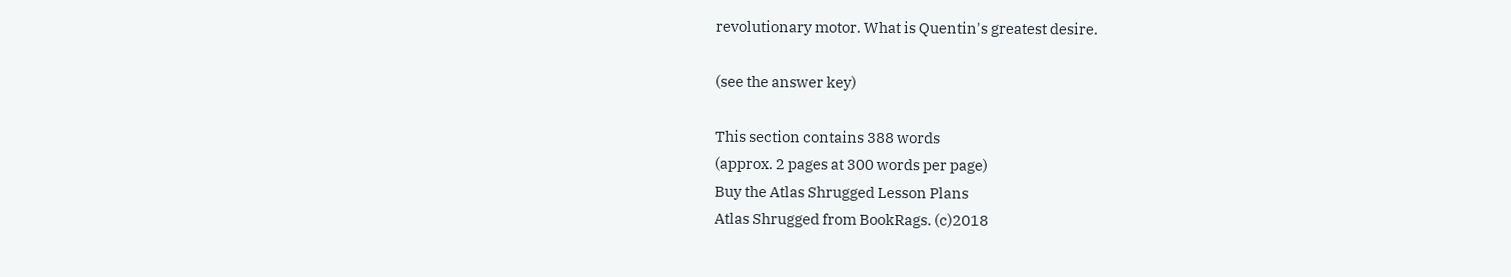revolutionary motor. What is Quentin's greatest desire.

(see the answer key)

This section contains 388 words
(approx. 2 pages at 300 words per page)
Buy the Atlas Shrugged Lesson Plans
Atlas Shrugged from BookRags. (c)2018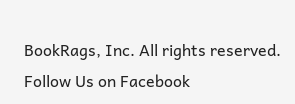BookRags, Inc. All rights reserved.
Follow Us on Facebook